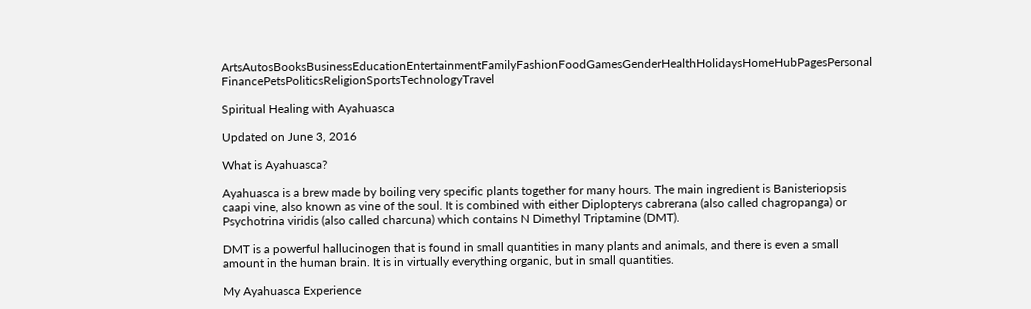ArtsAutosBooksBusinessEducationEntertainmentFamilyFashionFoodGamesGenderHealthHolidaysHomeHubPagesPersonal FinancePetsPoliticsReligionSportsTechnologyTravel

Spiritual Healing with Ayahuasca

Updated on June 3, 2016

What is Ayahuasca?

Ayahuasca is a brew made by boiling very specific plants together for many hours. The main ingredient is Banisteriopsis caapi vine, also known as vine of the soul. It is combined with either Diplopterys cabrerana (also called chagropanga) or Psychotrina viridis (also called charcuna) which contains N Dimethyl Triptamine (DMT).

DMT is a powerful hallucinogen that is found in small quantities in many plants and animals, and there is even a small amount in the human brain. It is in virtually everything organic, but in small quantities.

My Ayahuasca Experience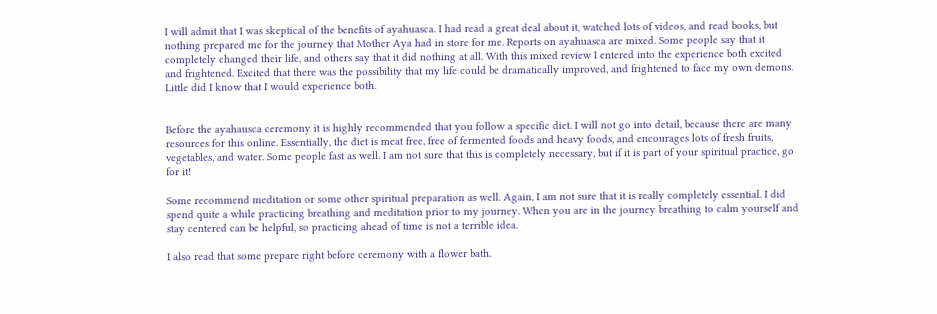I will admit that I was skeptical of the benefits of ayahuasca. I had read a great deal about it, watched lots of videos, and read books, but nothing prepared me for the journey that Mother Aya had in store for me. Reports on ayahuasca are mixed. Some people say that it completely changed their life, and others say that it did nothing at all. With this mixed review I entered into the experience both excited and frightened. Excited that there was the possibility that my life could be dramatically improved, and frightened to face my own demons. Little did I know that I would experience both.


Before the ayahausca ceremony it is highly recommended that you follow a specific diet. I will not go into detail, because there are many resources for this online. Essentially, the diet is meat free, free of fermented foods and heavy foods, and encourages lots of fresh fruits, vegetables, and water. Some people fast as well. I am not sure that this is completely necessary, but if it is part of your spiritual practice, go for it!

Some recommend meditation or some other spiritual preparation as well. Again, I am not sure that it is really completely essential. I did spend quite a while practicing breathing and meditation prior to my journey. When you are in the journey breathing to calm yourself and stay centered can be helpful, so practicing ahead of time is not a terrible idea.

I also read that some prepare right before ceremony with a flower bath.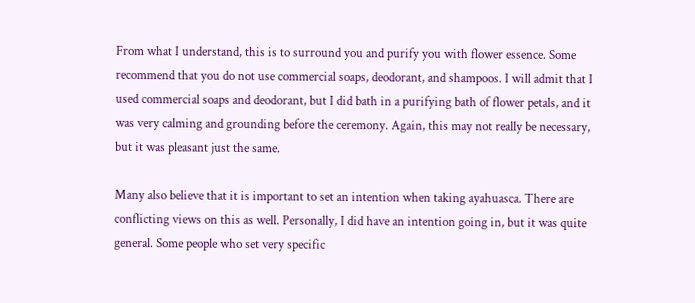From what I understand, this is to surround you and purify you with flower essence. Some recommend that you do not use commercial soaps, deodorant, and shampoos. I will admit that I used commercial soaps and deodorant, but I did bath in a purifying bath of flower petals, and it was very calming and grounding before the ceremony. Again, this may not really be necessary, but it was pleasant just the same.

Many also believe that it is important to set an intention when taking ayahuasca. There are conflicting views on this as well. Personally, I did have an intention going in, but it was quite general. Some people who set very specific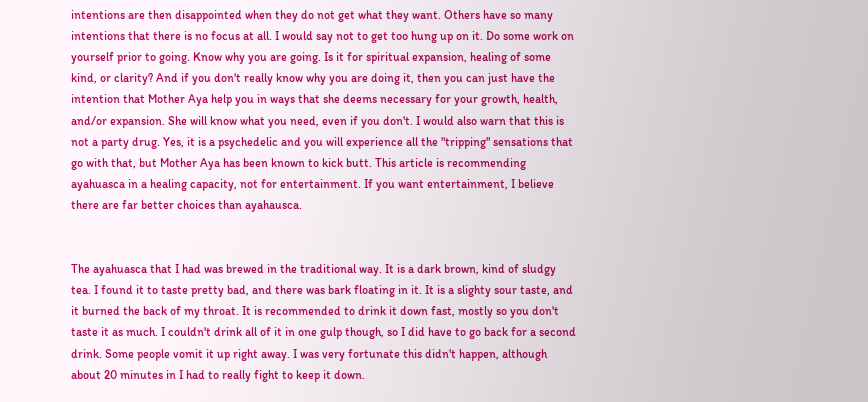intentions are then disappointed when they do not get what they want. Others have so many intentions that there is no focus at all. I would say not to get too hung up on it. Do some work on yourself prior to going. Know why you are going. Is it for spiritual expansion, healing of some kind, or clarity? And if you don't really know why you are doing it, then you can just have the intention that Mother Aya help you in ways that she deems necessary for your growth, health, and/or expansion. She will know what you need, even if you don't. I would also warn that this is not a party drug. Yes, it is a psychedelic and you will experience all the "tripping" sensations that go with that, but Mother Aya has been known to kick butt. This article is recommending ayahuasca in a healing capacity, not for entertainment. If you want entertainment, I believe there are far better choices than ayahausca.


The ayahuasca that I had was brewed in the traditional way. It is a dark brown, kind of sludgy tea. I found it to taste pretty bad, and there was bark floating in it. It is a slighty sour taste, and it burned the back of my throat. It is recommended to drink it down fast, mostly so you don't taste it as much. I couldn't drink all of it in one gulp though, so I did have to go back for a second drink. Some people vomit it up right away. I was very fortunate this didn't happen, although about 20 minutes in I had to really fight to keep it down.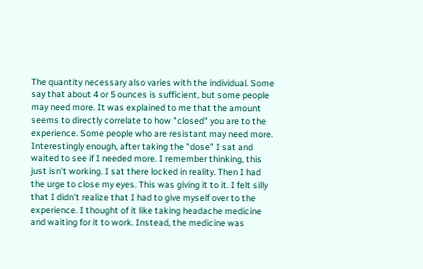The quantity necessary also varies with the individual. Some say that about 4 or 5 ounces is sufficient, but some people may need more. It was explained to me that the amount seems to directly correlate to how "closed" you are to the experience. Some people who are resistant may need more. Interestingly enough, after taking the "dose" I sat and waited to see if I needed more. I remember thinking, this just isn't working. I sat there locked in reality. Then I had the urge to close my eyes. This was giving it to it. I felt silly that I didn't realize that I had to give myself over to the experience. I thought of it like taking headache medicine and waiting for it to work. Instead, the medicine was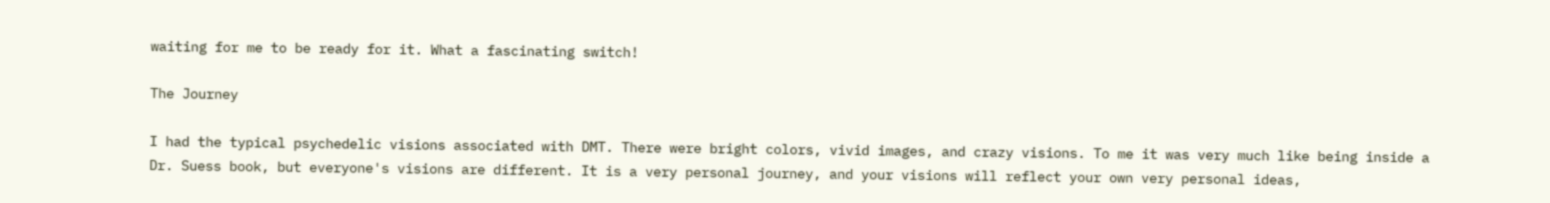waiting for me to be ready for it. What a fascinating switch!

The Journey

I had the typical psychedelic visions associated with DMT. There were bright colors, vivid images, and crazy visions. To me it was very much like being inside a Dr. Suess book, but everyone's visions are different. It is a very personal journey, and your visions will reflect your own very personal ideas,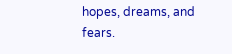hopes, dreams, and fears.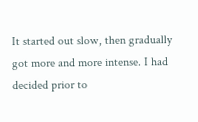It started out slow, then gradually got more and more intense. I had decided prior to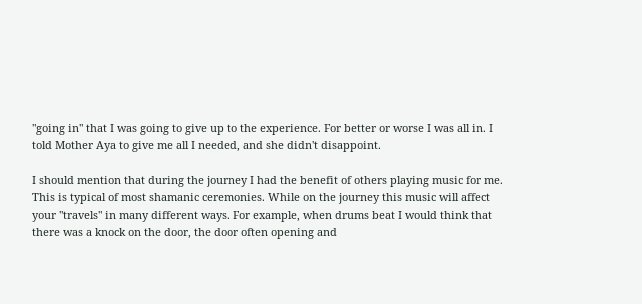"going in" that I was going to give up to the experience. For better or worse I was all in. I told Mother Aya to give me all I needed, and she didn't disappoint.

I should mention that during the journey I had the benefit of others playing music for me. This is typical of most shamanic ceremonies. While on the journey this music will affect your "travels" in many different ways. For example, when drums beat I would think that there was a knock on the door, the door often opening and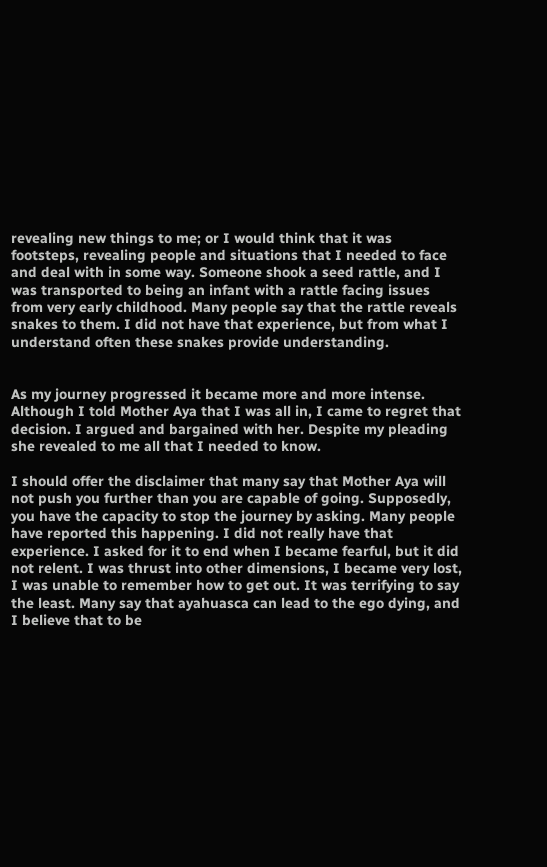revealing new things to me; or I would think that it was footsteps, revealing people and situations that I needed to face and deal with in some way. Someone shook a seed rattle, and I was transported to being an infant with a rattle facing issues from very early childhood. Many people say that the rattle reveals snakes to them. I did not have that experience, but from what I understand often these snakes provide understanding.


As my journey progressed it became more and more intense. Although I told Mother Aya that I was all in, I came to regret that decision. I argued and bargained with her. Despite my pleading she revealed to me all that I needed to know.

I should offer the disclaimer that many say that Mother Aya will not push you further than you are capable of going. Supposedly, you have the capacity to stop the journey by asking. Many people have reported this happening. I did not really have that experience. I asked for it to end when I became fearful, but it did not relent. I was thrust into other dimensions, I became very lost, I was unable to remember how to get out. It was terrifying to say the least. Many say that ayahuasca can lead to the ego dying, and I believe that to be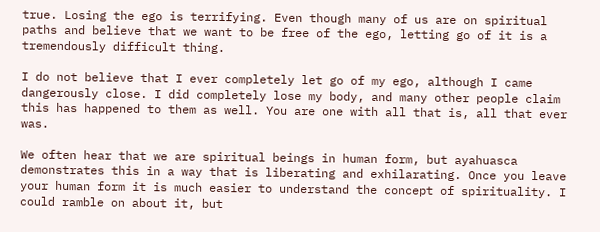true. Losing the ego is terrifying. Even though many of us are on spiritual paths and believe that we want to be free of the ego, letting go of it is a tremendously difficult thing.

I do not believe that I ever completely let go of my ego, although I came dangerously close. I did completely lose my body, and many other people claim this has happened to them as well. You are one with all that is, all that ever was.

We often hear that we are spiritual beings in human form, but ayahuasca demonstrates this in a way that is liberating and exhilarating. Once you leave your human form it is much easier to understand the concept of spirituality. I could ramble on about it, but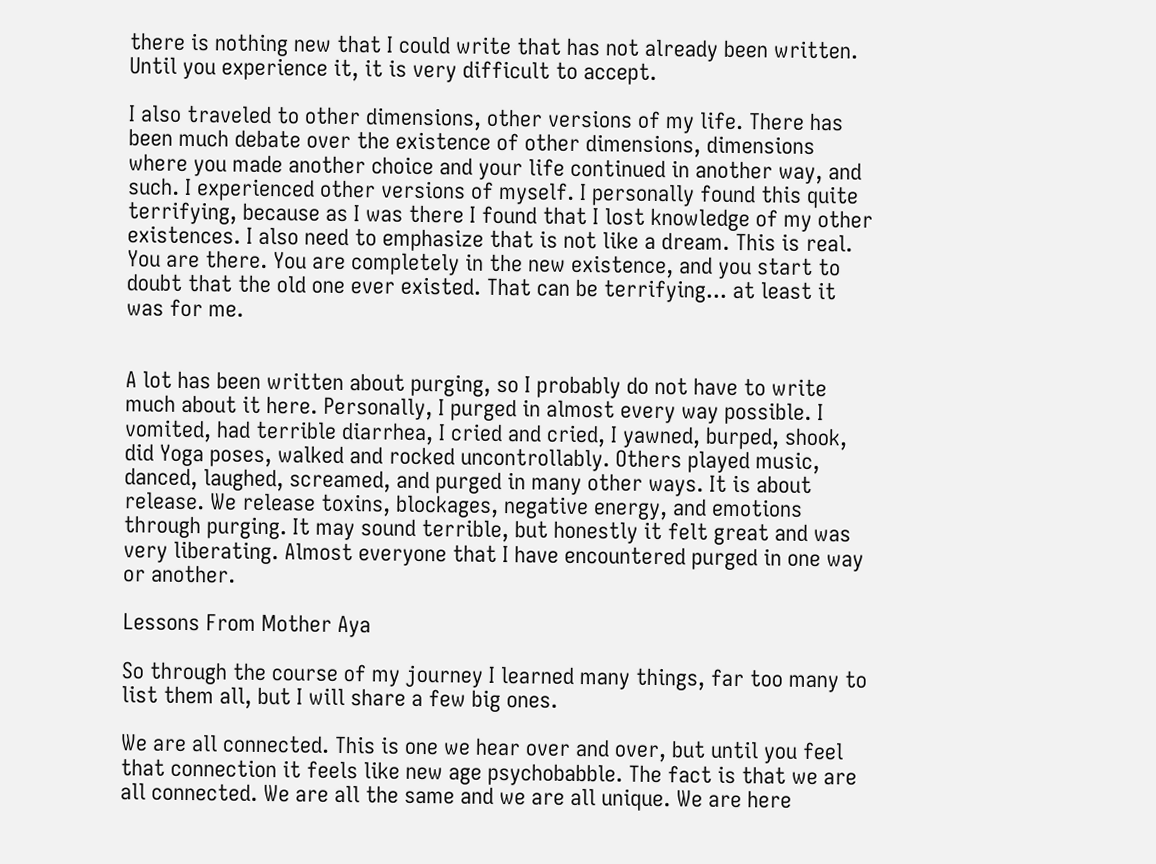there is nothing new that I could write that has not already been written. Until you experience it, it is very difficult to accept.

I also traveled to other dimensions, other versions of my life. There has been much debate over the existence of other dimensions, dimensions where you made another choice and your life continued in another way, and such. I experienced other versions of myself. I personally found this quite terrifying, because as I was there I found that I lost knowledge of my other existences. I also need to emphasize that is not like a dream. This is real. You are there. You are completely in the new existence, and you start to doubt that the old one ever existed. That can be terrifying... at least it was for me.


A lot has been written about purging, so I probably do not have to write much about it here. Personally, I purged in almost every way possible. I vomited, had terrible diarrhea, I cried and cried, I yawned, burped, shook, did Yoga poses, walked and rocked uncontrollably. Others played music, danced, laughed, screamed, and purged in many other ways. It is about release. We release toxins, blockages, negative energy, and emotions through purging. It may sound terrible, but honestly it felt great and was very liberating. Almost everyone that I have encountered purged in one way or another.

Lessons From Mother Aya

So through the course of my journey I learned many things, far too many to list them all, but I will share a few big ones.

We are all connected. This is one we hear over and over, but until you feel that connection it feels like new age psychobabble. The fact is that we are all connected. We are all the same and we are all unique. We are here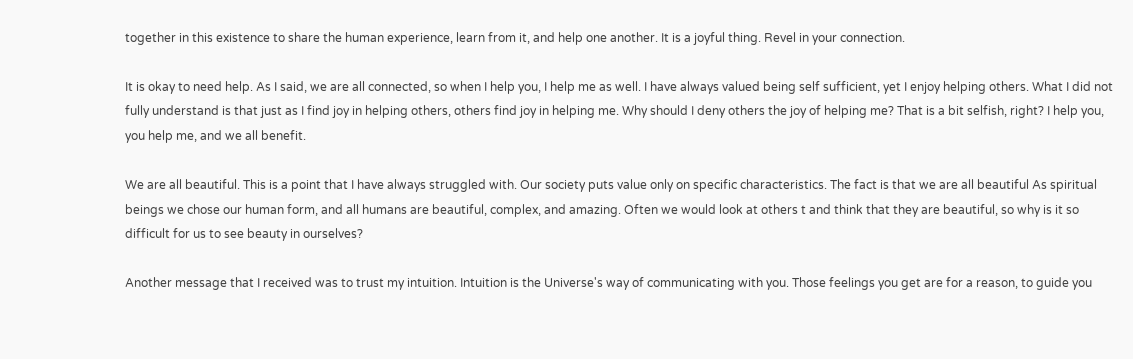together in this existence to share the human experience, learn from it, and help one another. It is a joyful thing. Revel in your connection.

It is okay to need help. As I said, we are all connected, so when I help you, I help me as well. I have always valued being self sufficient, yet I enjoy helping others. What I did not fully understand is that just as I find joy in helping others, others find joy in helping me. Why should I deny others the joy of helping me? That is a bit selfish, right? I help you, you help me, and we all benefit.

We are all beautiful. This is a point that I have always struggled with. Our society puts value only on specific characteristics. The fact is that we are all beautiful As spiritual beings we chose our human form, and all humans are beautiful, complex, and amazing. Often we would look at others t and think that they are beautiful, so why is it so difficult for us to see beauty in ourselves?

Another message that I received was to trust my intuition. Intuition is the Universe's way of communicating with you. Those feelings you get are for a reason, to guide you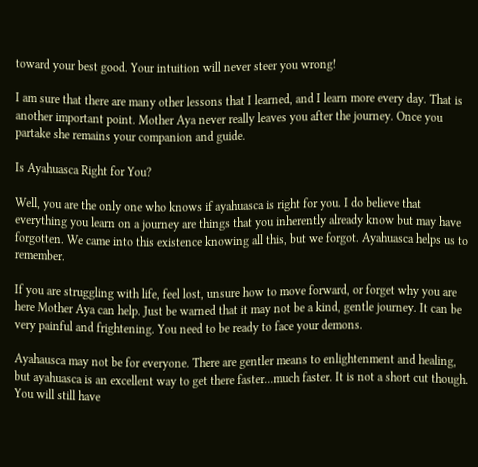toward your best good. Your intuition will never steer you wrong!

I am sure that there are many other lessons that I learned, and I learn more every day. That is another important point. Mother Aya never really leaves you after the journey. Once you partake she remains your companion and guide.

Is Ayahuasca Right for You?

Well, you are the only one who knows if ayahuasca is right for you. I do believe that everything you learn on a journey are things that you inherently already know but may have forgotten. We came into this existence knowing all this, but we forgot. Ayahuasca helps us to remember.

If you are struggling with life, feel lost, unsure how to move forward, or forget why you are here Mother Aya can help. Just be warned that it may not be a kind, gentle journey. It can be very painful and frightening. You need to be ready to face your demons.

Ayahausca may not be for everyone. There are gentler means to enlightenment and healing, but ayahuasca is an excellent way to get there faster...much faster. It is not a short cut though. You will still have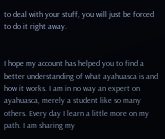to deal with your stuff, you will just be forced to do it right away.


I hope my account has helped you to find a better understanding of what ayahuasca is and how it works. I am in no way an expert on ayahuasca, merely a student like so many others. Every day I learn a little more on my path. I am sharing my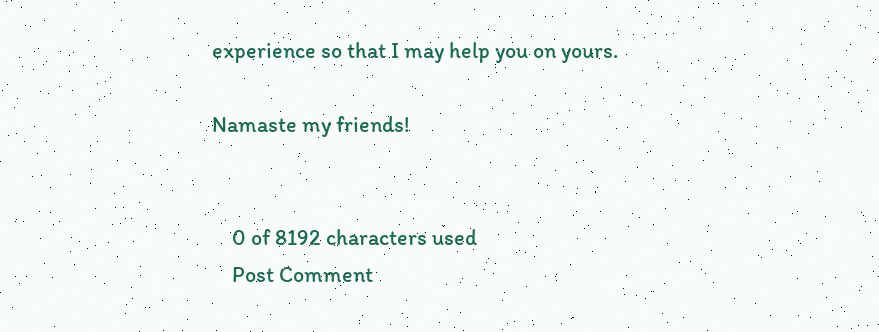experience so that I may help you on yours.

Namaste my friends!


    0 of 8192 characters used
    Post Comment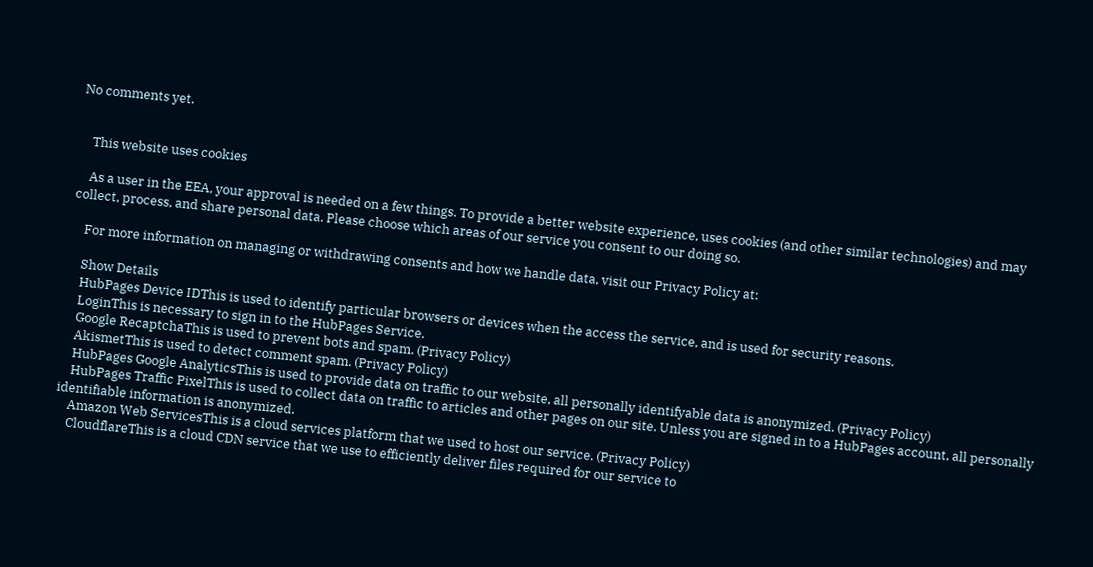No comments yet.


    This website uses cookies

    As a user in the EEA, your approval is needed on a few things. To provide a better website experience, uses cookies (and other similar technologies) and may collect, process, and share personal data. Please choose which areas of our service you consent to our doing so.

    For more information on managing or withdrawing consents and how we handle data, visit our Privacy Policy at:

    Show Details
    HubPages Device IDThis is used to identify particular browsers or devices when the access the service, and is used for security reasons.
    LoginThis is necessary to sign in to the HubPages Service.
    Google RecaptchaThis is used to prevent bots and spam. (Privacy Policy)
    AkismetThis is used to detect comment spam. (Privacy Policy)
    HubPages Google AnalyticsThis is used to provide data on traffic to our website, all personally identifyable data is anonymized. (Privacy Policy)
    HubPages Traffic PixelThis is used to collect data on traffic to articles and other pages on our site. Unless you are signed in to a HubPages account, all personally identifiable information is anonymized.
    Amazon Web ServicesThis is a cloud services platform that we used to host our service. (Privacy Policy)
    CloudflareThis is a cloud CDN service that we use to efficiently deliver files required for our service to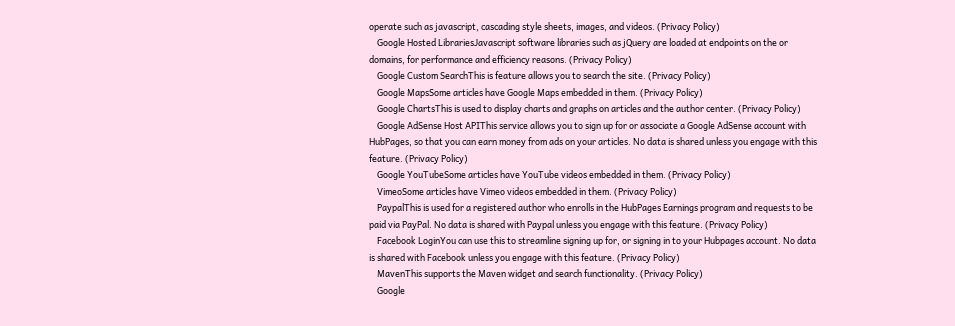operate such as javascript, cascading style sheets, images, and videos. (Privacy Policy)
    Google Hosted LibrariesJavascript software libraries such as jQuery are loaded at endpoints on the or domains, for performance and efficiency reasons. (Privacy Policy)
    Google Custom SearchThis is feature allows you to search the site. (Privacy Policy)
    Google MapsSome articles have Google Maps embedded in them. (Privacy Policy)
    Google ChartsThis is used to display charts and graphs on articles and the author center. (Privacy Policy)
    Google AdSense Host APIThis service allows you to sign up for or associate a Google AdSense account with HubPages, so that you can earn money from ads on your articles. No data is shared unless you engage with this feature. (Privacy Policy)
    Google YouTubeSome articles have YouTube videos embedded in them. (Privacy Policy)
    VimeoSome articles have Vimeo videos embedded in them. (Privacy Policy)
    PaypalThis is used for a registered author who enrolls in the HubPages Earnings program and requests to be paid via PayPal. No data is shared with Paypal unless you engage with this feature. (Privacy Policy)
    Facebook LoginYou can use this to streamline signing up for, or signing in to your Hubpages account. No data is shared with Facebook unless you engage with this feature. (Privacy Policy)
    MavenThis supports the Maven widget and search functionality. (Privacy Policy)
    Google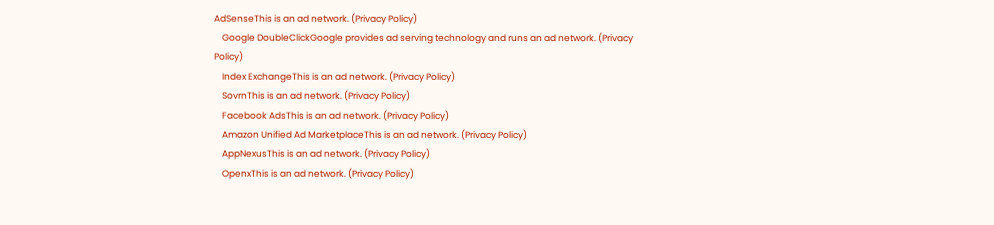AdSenseThis is an ad network. (Privacy Policy)
    Google DoubleClickGoogle provides ad serving technology and runs an ad network. (Privacy Policy)
    Index ExchangeThis is an ad network. (Privacy Policy)
    SovrnThis is an ad network. (Privacy Policy)
    Facebook AdsThis is an ad network. (Privacy Policy)
    Amazon Unified Ad MarketplaceThis is an ad network. (Privacy Policy)
    AppNexusThis is an ad network. (Privacy Policy)
    OpenxThis is an ad network. (Privacy Policy)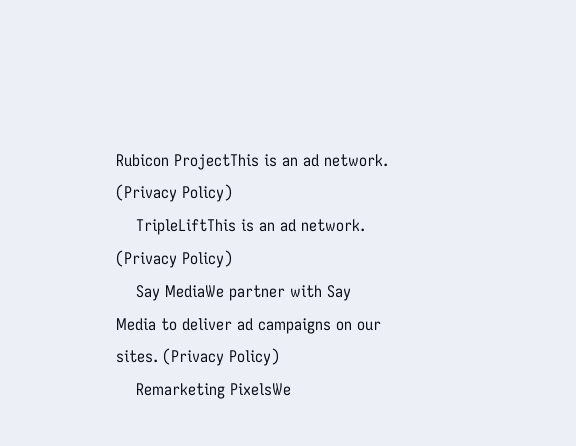Rubicon ProjectThis is an ad network. (Privacy Policy)
    TripleLiftThis is an ad network. (Privacy Policy)
    Say MediaWe partner with Say Media to deliver ad campaigns on our sites. (Privacy Policy)
    Remarketing PixelsWe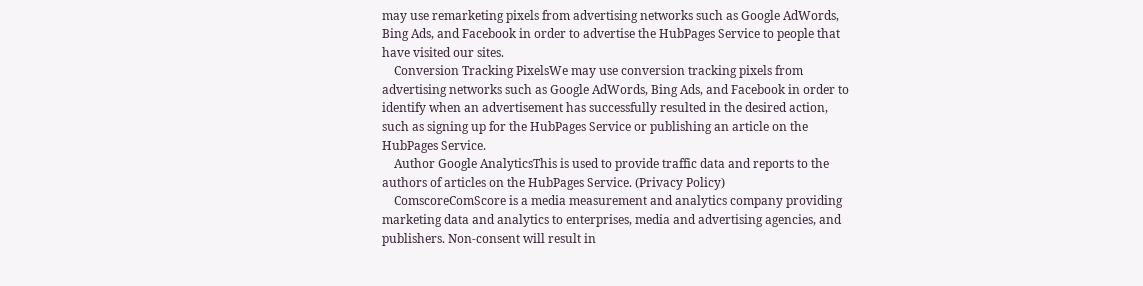may use remarketing pixels from advertising networks such as Google AdWords, Bing Ads, and Facebook in order to advertise the HubPages Service to people that have visited our sites.
    Conversion Tracking PixelsWe may use conversion tracking pixels from advertising networks such as Google AdWords, Bing Ads, and Facebook in order to identify when an advertisement has successfully resulted in the desired action, such as signing up for the HubPages Service or publishing an article on the HubPages Service.
    Author Google AnalyticsThis is used to provide traffic data and reports to the authors of articles on the HubPages Service. (Privacy Policy)
    ComscoreComScore is a media measurement and analytics company providing marketing data and analytics to enterprises, media and advertising agencies, and publishers. Non-consent will result in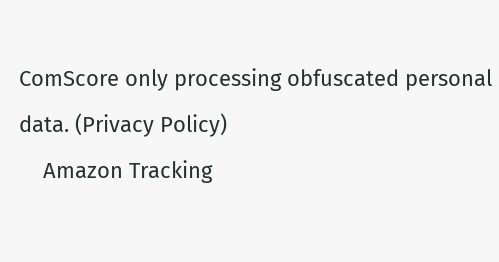ComScore only processing obfuscated personal data. (Privacy Policy)
    Amazon Tracking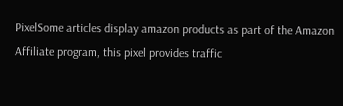PixelSome articles display amazon products as part of the Amazon Affiliate program, this pixel provides traffic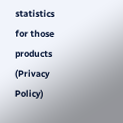statistics for those products (Privacy Policy)